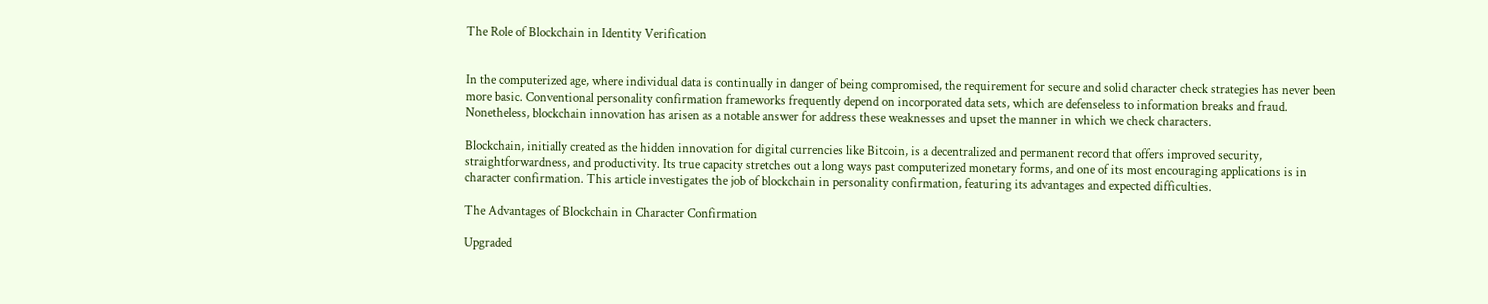The Role of Blockchain in Identity Verification


In the computerized age, where individual data is continually in danger of being compromised, the requirement for secure and solid character check strategies has never been more basic. Conventional personality confirmation frameworks frequently depend on incorporated data sets, which are defenseless to information breaks and fraud. Nonetheless, blockchain innovation has arisen as a notable answer for address these weaknesses and upset the manner in which we check characters.

Blockchain, initially created as the hidden innovation for digital currencies like Bitcoin, is a decentralized and permanent record that offers improved security, straightforwardness, and productivity. Its true capacity stretches out a long ways past computerized monetary forms, and one of its most encouraging applications is in character confirmation. This article investigates the job of blockchain in personality confirmation, featuring its advantages and expected difficulties.

The Advantages of Blockchain in Character Confirmation

Upgraded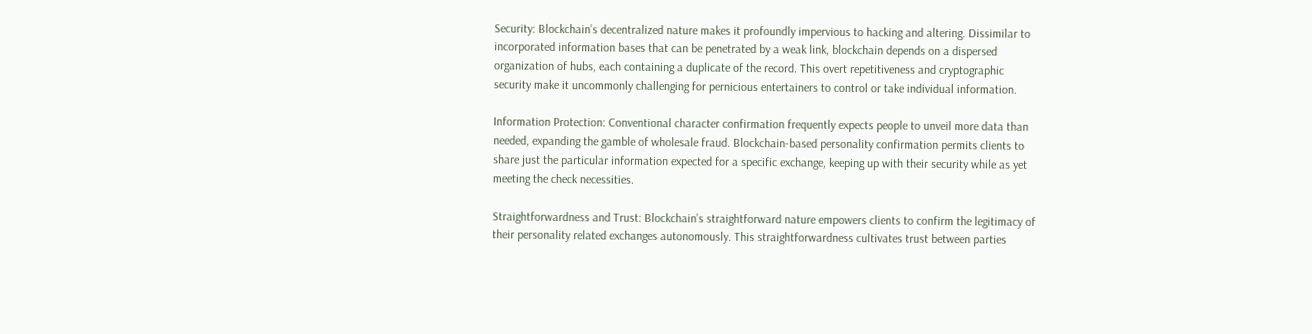Security: Blockchain’s decentralized nature makes it profoundly impervious to hacking and altering. Dissimilar to incorporated information bases that can be penetrated by a weak link, blockchain depends on a dispersed organization of hubs, each containing a duplicate of the record. This overt repetitiveness and cryptographic security make it uncommonly challenging for pernicious entertainers to control or take individual information.

Information Protection: Conventional character confirmation frequently expects people to unveil more data than needed, expanding the gamble of wholesale fraud. Blockchain-based personality confirmation permits clients to share just the particular information expected for a specific exchange, keeping up with their security while as yet meeting the check necessities.

Straightforwardness and Trust: Blockchain’s straightforward nature empowers clients to confirm the legitimacy of their personality related exchanges autonomously. This straightforwardness cultivates trust between parties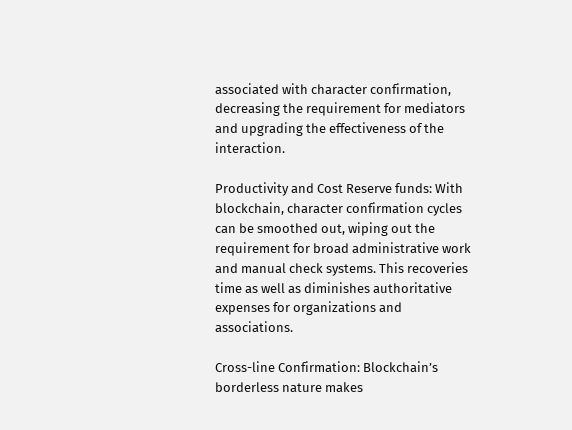associated with character confirmation, decreasing the requirement for mediators and upgrading the effectiveness of the interaction.

Productivity and Cost Reserve funds: With blockchain, character confirmation cycles can be smoothed out, wiping out the requirement for broad administrative work and manual check systems. This recoveries time as well as diminishes authoritative expenses for organizations and associations.

Cross-line Confirmation: Blockchain’s borderless nature makes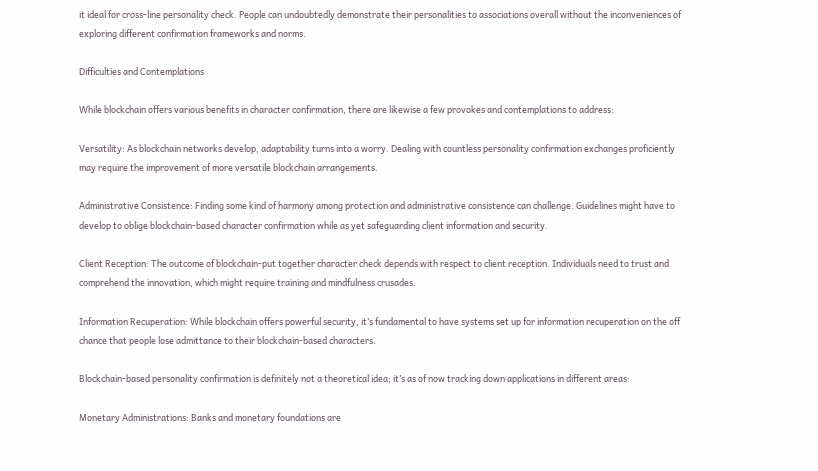it ideal for cross-line personality check. People can undoubtedly demonstrate their personalities to associations overall without the inconveniences of exploring different confirmation frameworks and norms.

Difficulties and Contemplations

While blockchain offers various benefits in character confirmation, there are likewise a few provokes and contemplations to address:

Versatility: As blockchain networks develop, adaptability turns into a worry. Dealing with countless personality confirmation exchanges proficiently may require the improvement of more versatile blockchain arrangements.

Administrative Consistence: Finding some kind of harmony among protection and administrative consistence can challenge. Guidelines might have to develop to oblige blockchain-based character confirmation while as yet safeguarding client information and security.

Client Reception: The outcome of blockchain-put together character check depends with respect to client reception. Individuals need to trust and comprehend the innovation, which might require training and mindfulness crusades.

Information Recuperation: While blockchain offers powerful security, it’s fundamental to have systems set up for information recuperation on the off chance that people lose admittance to their blockchain-based characters.

Blockchain-based personality confirmation is definitely not a theoretical idea; it’s as of now tracking down applications in different areas:

Monetary Administrations: Banks and monetary foundations are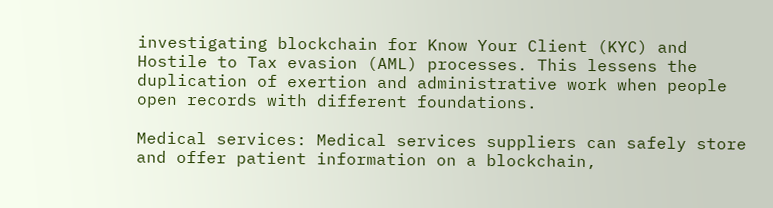investigating blockchain for Know Your Client (KYC) and Hostile to Tax evasion (AML) processes. This lessens the duplication of exertion and administrative work when people open records with different foundations.

Medical services: Medical services suppliers can safely store and offer patient information on a blockchain,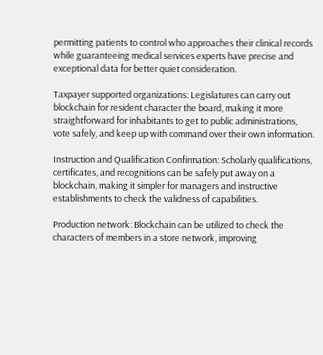permitting patients to control who approaches their clinical records while guaranteeing medical services experts have precise and exceptional data for better quiet consideration.

Taxpayer supported organizations: Legislatures can carry out blockchain for resident character the board, making it more straightforward for inhabitants to get to public administrations, vote safely, and keep up with command over their own information.

Instruction and Qualification Confirmation: Scholarly qualifications, certificates, and recognitions can be safely put away on a blockchain, making it simpler for managers and instructive establishments to check the validness of capabilities.

Production network: Blockchain can be utilized to check the characters of members in a store network, improving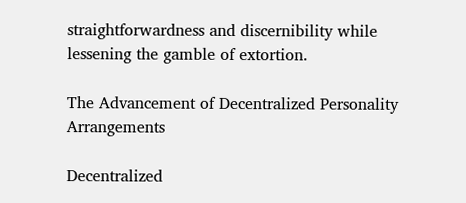straightforwardness and discernibility while lessening the gamble of extortion.

The Advancement of Decentralized Personality Arrangements

Decentralized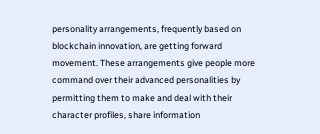personality arrangements, frequently based on blockchain innovation, are getting forward movement. These arrangements give people more command over their advanced personalities by permitting them to make and deal with their character profiles, share information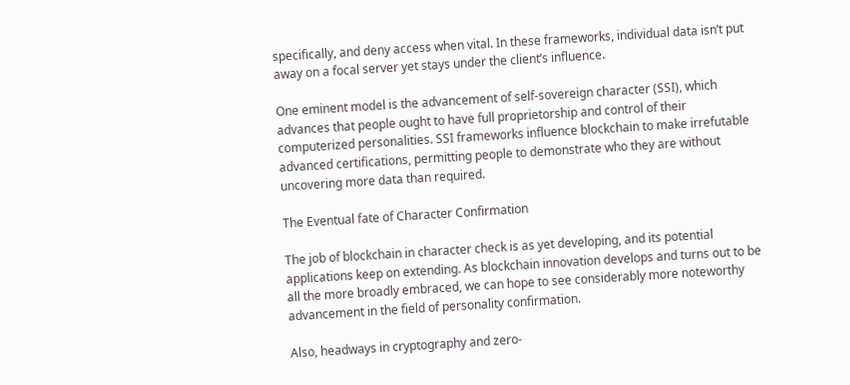specifically, and deny access when vital. In these frameworks, individual data isn’t put away on a focal server yet stays under the client’s influence.

One eminent model is the advancement of self-sovereign character (SSI), which advances that people ought to have full proprietorship and control of their computerized personalities. SSI frameworks influence blockchain to make irrefutable advanced certifications, permitting people to demonstrate who they are without uncovering more data than required.

The Eventual fate of Character Confirmation

The job of blockchain in character check is as yet developing, and its potential applications keep on extending. As blockchain innovation develops and turns out to be all the more broadly embraced, we can hope to see considerably more noteworthy advancement in the field of personality confirmation.

Also, headways in cryptography and zero-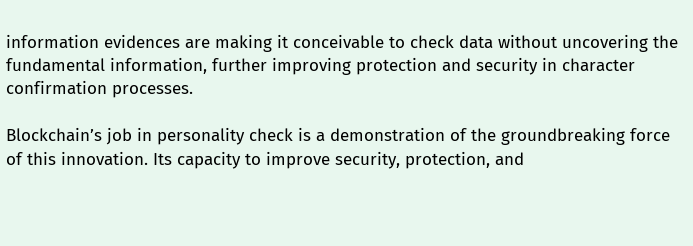information evidences are making it conceivable to check data without uncovering the fundamental information, further improving protection and security in character confirmation processes.

Blockchain’s job in personality check is a demonstration of the groundbreaking force of this innovation. Its capacity to improve security, protection, and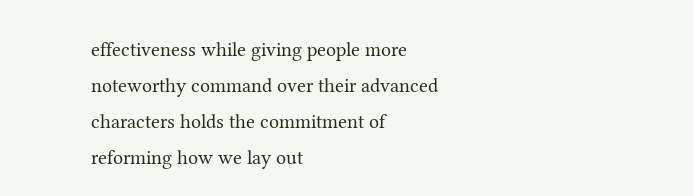effectiveness while giving people more noteworthy command over their advanced characters holds the commitment of reforming how we lay out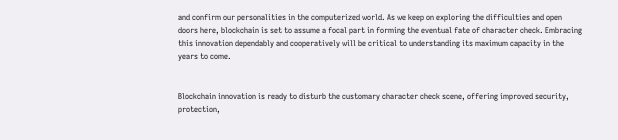and confirm our personalities in the computerized world. As we keep on exploring the difficulties and open doors here, blockchain is set to assume a focal part in forming the eventual fate of character check. Embracing this innovation dependably and cooperatively will be critical to understanding its maximum capacity in the years to come.


Blockchain innovation is ready to disturb the customary character check scene, offering improved security, protection,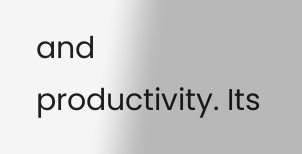and productivity. Its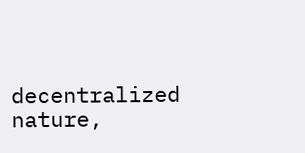decentralized nature,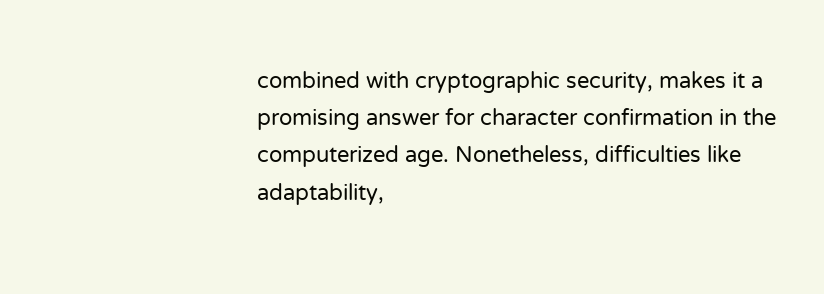combined with cryptographic security, makes it a promising answer for character confirmation in the computerized age. Nonetheless, difficulties like adaptability,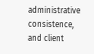administrative consistence, and client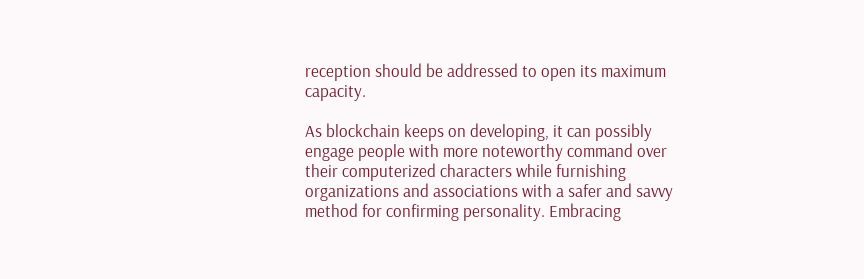reception should be addressed to open its maximum capacity.

As blockchain keeps on developing, it can possibly engage people with more noteworthy command over their computerized characters while furnishing organizations and associations with a safer and savvy method for confirming personality. Embracing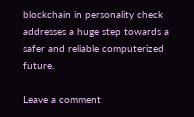blockchain in personality check addresses a huge step towards a safer and reliable computerized future.

Leave a comment